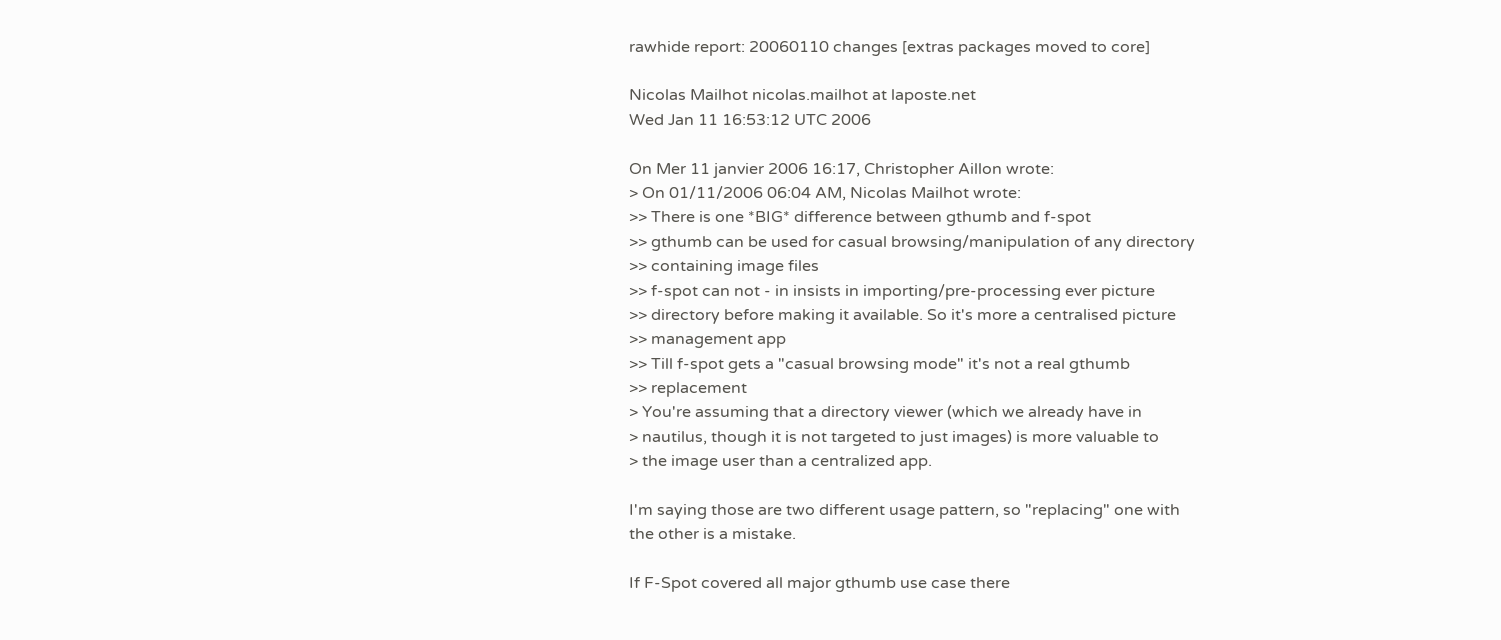rawhide report: 20060110 changes [extras packages moved to core]

Nicolas Mailhot nicolas.mailhot at laposte.net
Wed Jan 11 16:53:12 UTC 2006

On Mer 11 janvier 2006 16:17, Christopher Aillon wrote:
> On 01/11/2006 06:04 AM, Nicolas Mailhot wrote:
>> There is one *BIG* difference between gthumb and f-spot
>> gthumb can be used for casual browsing/manipulation of any directory
>> containing image files
>> f-spot can not - in insists in importing/pre-processing ever picture
>> directory before making it available. So it's more a centralised picture
>> management app
>> Till f-spot gets a "casual browsing mode" it's not a real gthumb
>> replacement
> You're assuming that a directory viewer (which we already have in
> nautilus, though it is not targeted to just images) is more valuable to
> the image user than a centralized app.

I'm saying those are two different usage pattern, so "replacing" one with
the other is a mistake.

If F-Spot covered all major gthumb use case there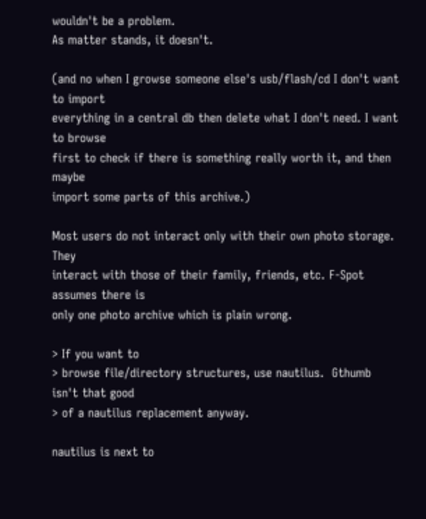wouldn't be a problem.
As matter stands, it doesn't.

(and no when I growse someone else's usb/flash/cd I don't want to import
everything in a central db then delete what I don't need. I want to browse
first to check if there is something really worth it, and then maybe
import some parts of this archive.)

Most users do not interact only with their own photo storage. They
interact with those of their family, friends, etc. F-Spot assumes there is
only one photo archive which is plain wrong.

> If you want to
> browse file/directory structures, use nautilus.  Gthumb isn't that good
> of a nautilus replacement anyway.

nautilus is next to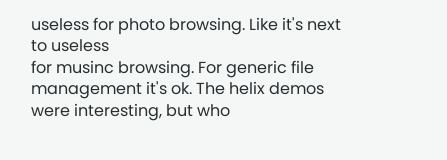useless for photo browsing. Like it's next to useless
for musinc browsing. For generic file management it's ok. The helix demos
were interesting, but who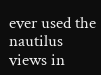ever used the nautilus views in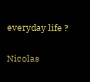everyday life ?

Nicolas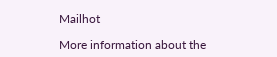Mailhot

More information about the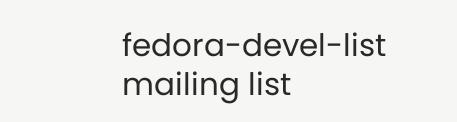fedora-devel-list mailing list